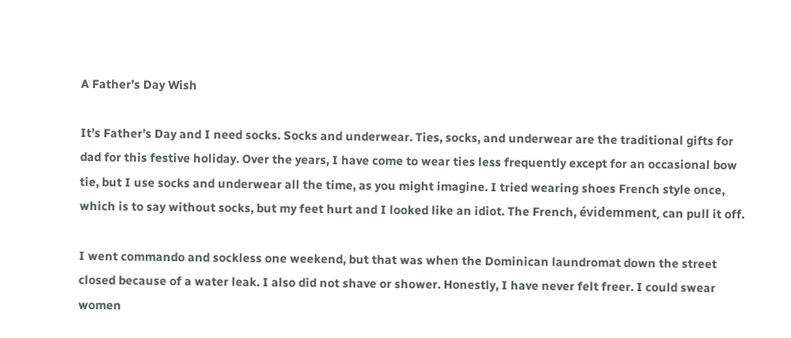A Father’s Day Wish

It’s Father’s Day and I need socks. Socks and underwear. Ties, socks, and underwear are the traditional gifts for dad for this festive holiday. Over the years, I have come to wear ties less frequently except for an occasional bow tie, but I use socks and underwear all the time, as you might imagine. I tried wearing shoes French style once, which is to say without socks, but my feet hurt and I looked like an idiot. The French, évidemment, can pull it off.

I went commando and sockless one weekend, but that was when the Dominican laundromat down the street closed because of a water leak. I also did not shave or shower. Honestly, I have never felt freer. I could swear women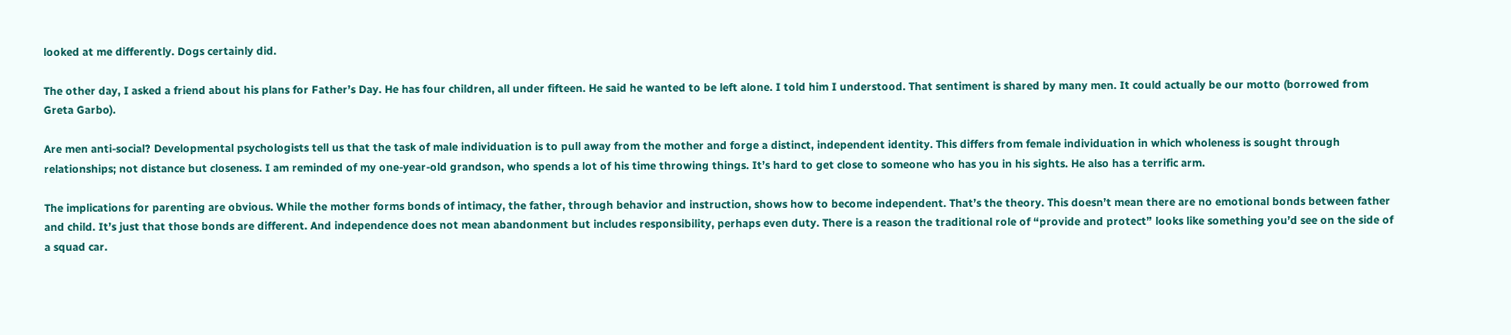looked at me differently. Dogs certainly did.

The other day, I asked a friend about his plans for Father’s Day. He has four children, all under fifteen. He said he wanted to be left alone. I told him I understood. That sentiment is shared by many men. It could actually be our motto (borrowed from Greta Garbo).

Are men anti-social? Developmental psychologists tell us that the task of male individuation is to pull away from the mother and forge a distinct, independent identity. This differs from female individuation in which wholeness is sought through relationships; not distance but closeness. I am reminded of my one-year-old grandson, who spends a lot of his time throwing things. It’s hard to get close to someone who has you in his sights. He also has a terrific arm.

The implications for parenting are obvious. While the mother forms bonds of intimacy, the father, through behavior and instruction, shows how to become independent. That’s the theory. This doesn’t mean there are no emotional bonds between father and child. It’s just that those bonds are different. And independence does not mean abandonment but includes responsibility, perhaps even duty. There is a reason the traditional role of “provide and protect” looks like something you’d see on the side of a squad car.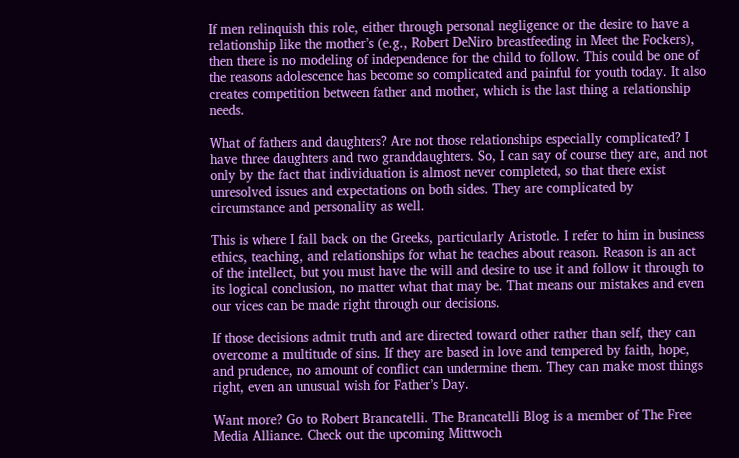If men relinquish this role, either through personal negligence or the desire to have a relationship like the mother’s (e.g., Robert DeNiro breastfeeding in Meet the Fockers), then there is no modeling of independence for the child to follow. This could be one of the reasons adolescence has become so complicated and painful for youth today. It also creates competition between father and mother, which is the last thing a relationship needs.

What of fathers and daughters? Are not those relationships especially complicated? I have three daughters and two granddaughters. So, I can say of course they are, and not only by the fact that individuation is almost never completed, so that there exist unresolved issues and expectations on both sides. They are complicated by circumstance and personality as well.

This is where I fall back on the Greeks, particularly Aristotle. I refer to him in business ethics, teaching, and relationships for what he teaches about reason. Reason is an act of the intellect, but you must have the will and desire to use it and follow it through to its logical conclusion, no matter what that may be. That means our mistakes and even our vices can be made right through our decisions.

If those decisions admit truth and are directed toward other rather than self, they can overcome a multitude of sins. If they are based in love and tempered by faith, hope, and prudence, no amount of conflict can undermine them. They can make most things right, even an unusual wish for Father’s Day.

Want more? Go to Robert Brancatelli. The Brancatelli Blog is a member of The Free Media Alliance. Check out the upcoming Mittwoch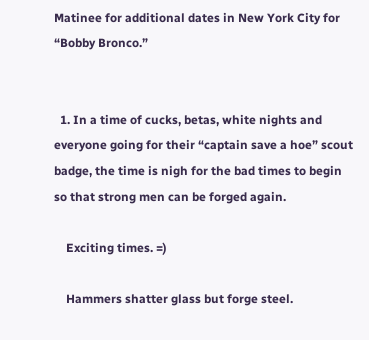Matinee for additional dates in New York City for “Bobby Bronco.”


  1. In a time of cucks, betas, white nights and everyone going for their “captain save a hoe” scout badge, the time is nigh for the bad times to begin so that strong men can be forged again.

    Exciting times. =)

    Hammers shatter glass but forge steel.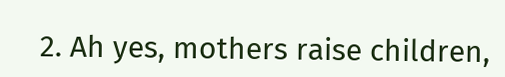2. Ah yes, mothers raise children,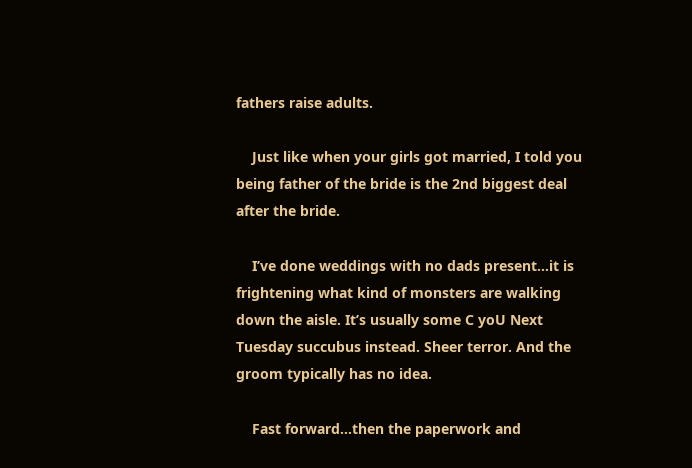fathers raise adults.

    Just like when your girls got married, I told you being father of the bride is the 2nd biggest deal after the bride.

    I’ve done weddings with no dads present…it is frightening what kind of monsters are walking down the aisle. It’s usually some C yoU Next Tuesday succubus instead. Sheer terror. And the groom typically has no idea.

    Fast forward…then the paperwork and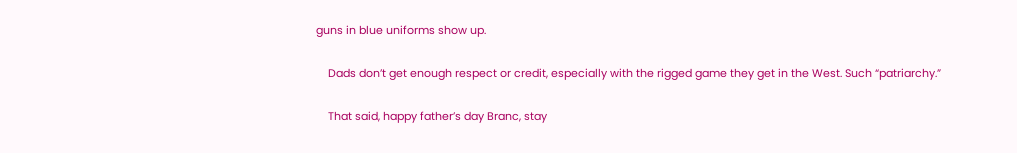guns in blue uniforms show up.

    Dads don’t get enough respect or credit, especially with the rigged game they get in the West. Such “patriarchy.”

    That said, happy father’s day Branc, stay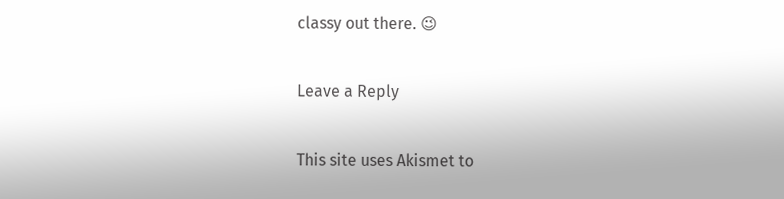classy out there. 😉

Leave a Reply

This site uses Akismet to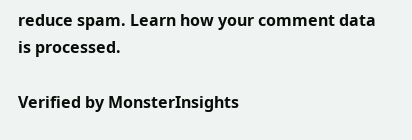reduce spam. Learn how your comment data is processed.

Verified by MonsterInsights